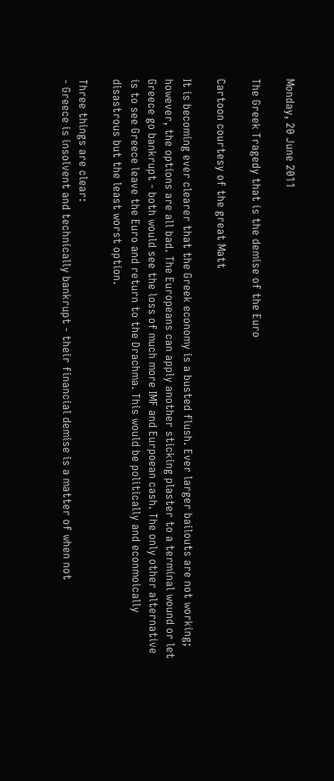Monday, 20 June 2011

The Greek Tragedy that is the demise of the Euro

Cartoon courtesy of the great Matt

It is becoming ever clearer that the Greek economy is a busted flush. Ever larger bailouts are not working; however, the options are all bad. The Europeans can apply another sticking plaster to a terminal wound or let Greece go bankrupt - both would see the loss of much more IMF and Eurpoean cash. The only other alternative is to see Greece leave the Euro and return to the Drachma. This would be politically and econmoically disastrous but the least worst option.

Three things are clear:
- Greece is insolvent and technically bankrupt - their financial demise is a matter of when not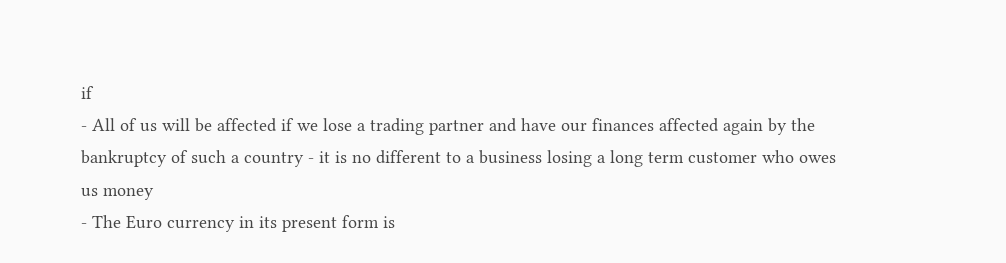if
- All of us will be affected if we lose a trading partner and have our finances affected again by the bankruptcy of such a country - it is no different to a business losing a long term customer who owes us money
- The Euro currency in its present form is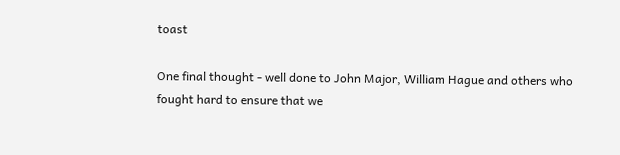toast

One final thought - well done to John Major, William Hague and others who fought hard to ensure that we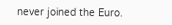never joined the Euro.